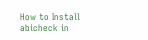How to Install abicheck in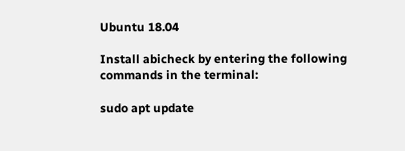Ubuntu 18.04

Install abicheck by entering the following commands in the terminal:

sudo apt update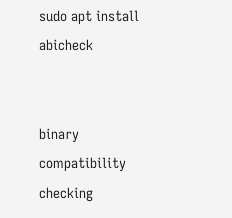sudo apt install abicheck


binary compatibility checking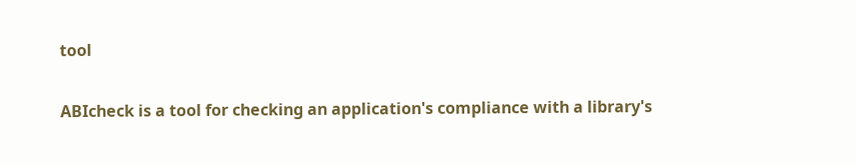tool

ABIcheck is a tool for checking an application's compliance with a library's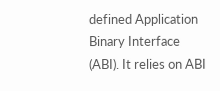defined Application Binary Interface (ABI). It relies on ABI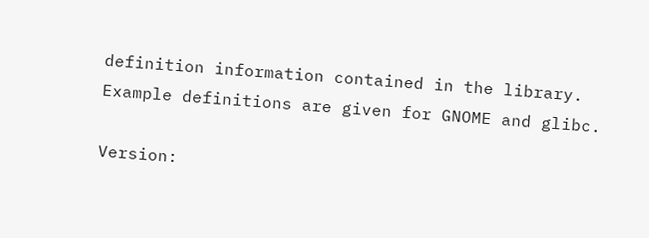definition information contained in the library. Example definitions are given for GNOME and glibc.

Version: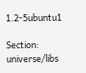1.2-5ubuntu1

Section: universe/libs